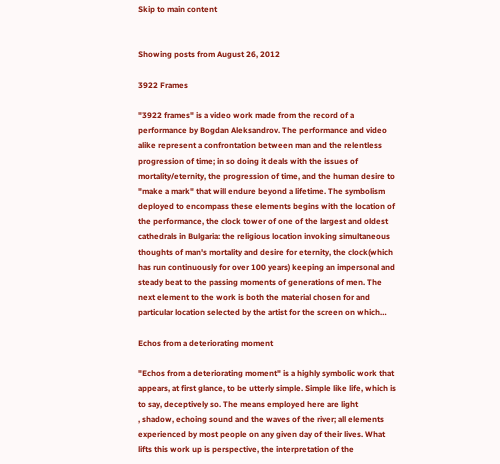Skip to main content


Showing posts from August 26, 2012

3922 Frames

"3922 frames" is a video work made from the record of a performance by Bogdan Aleksandrov. The performance and video alike represent a confrontation between man and the relentless progression of time; in so doing it deals with the issues of mortality/eternity, the progression of time, and the human desire to "make a mark" that will endure beyond a lifetime. The symbolism deployed to encompass these elements begins with the location of the performance, the clock tower of one of the largest and oldest cathedrals in Bulgaria: the religious location invoking simultaneous thoughts of man's mortality and desire for eternity, the clock(which has run continuously for over 100 years) keeping an impersonal and steady beat to the passing moments of generations of men. The next element to the work is both the material chosen for and particular location selected by the artist for the screen on which…

Echos from a deteriorating moment

"Echos from a deteriorating moment" is a highly symbolic work that appears, at first glance, to be utterly simple. Simple like life, which is to say, deceptively so. The means employed here are light
, shadow, echoing sound and the waves of the river; all elements experienced by most people on any given day of their lives. What lifts this work up is perspective, the interpretation of the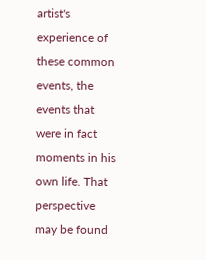artist's experience of these common events, the events that were in fact moments in his own life. That perspective may be found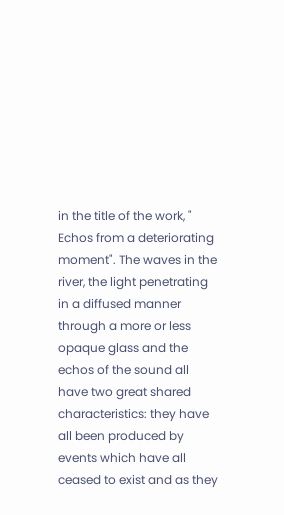in the title of the work, " Echos from a deteriorating moment". The waves in the river, the light penetrating in a diffused manner through a more or less opaque glass and the echos of the sound all have two great shared characteristics: they have all been produced by events which have all ceased to exist and as they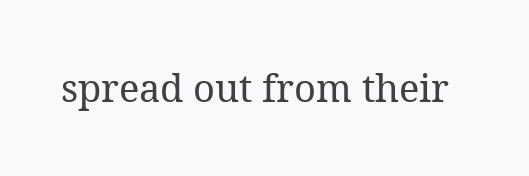spread out from their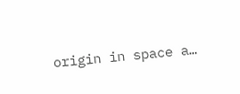origin in space a…